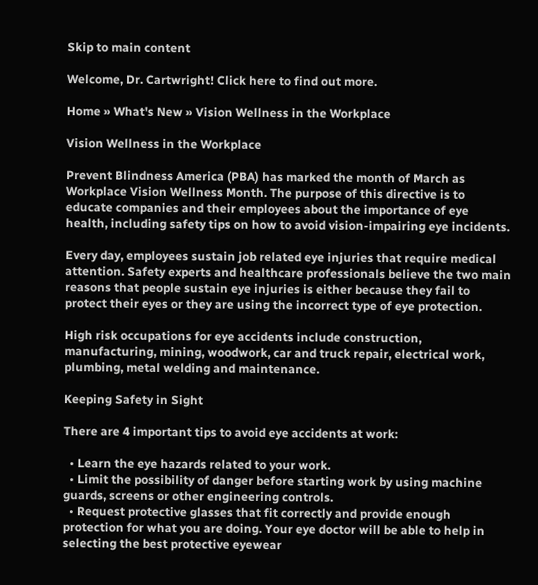Skip to main content

Welcome, Dr. Cartwright! Click here to find out more.

Home » What's New » Vision Wellness in the Workplace

Vision Wellness in the Workplace

Prevent Blindness America (PBA) has marked the month of March as Workplace Vision Wellness Month. The purpose of this directive is to educate companies and their employees about the importance of eye health, including safety tips on how to avoid vision-impairing eye incidents.

Every day, employees sustain job related eye injuries that require medical attention. Safety experts and healthcare professionals believe the two main reasons that people sustain eye injuries is either because they fail to protect their eyes or they are using the incorrect type of eye protection.

High risk occupations for eye accidents include construction, manufacturing, mining, woodwork, car and truck repair, electrical work, plumbing, metal welding and maintenance.

Keeping Safety in Sight

There are 4 important tips to avoid eye accidents at work:

  • Learn the eye hazards related to your work.
  • Limit the possibility of danger before starting work by using machine guards, screens or other engineering controls.
  • Request protective glasses that fit correctly and provide enough protection for what you are doing. Your eye doctor will be able to help in selecting the best protective eyewear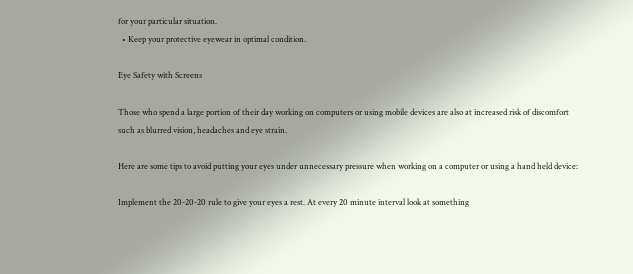for your particular situation.
  • Keep your protective eyewear in optimal condition.

Eye Safety with Screens

Those who spend a large portion of their day working on computers or using mobile devices are also at increased risk of discomfort such as blurred vision, headaches and eye strain.

Here are some tips to avoid putting your eyes under unnecessary pressure when working on a computer or using a hand held device:

Implement the 20-20-20 rule to give your eyes a rest. At every 20 minute interval look at something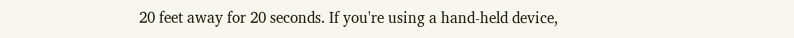20 feet away for 20 seconds. If you're using a hand-held device,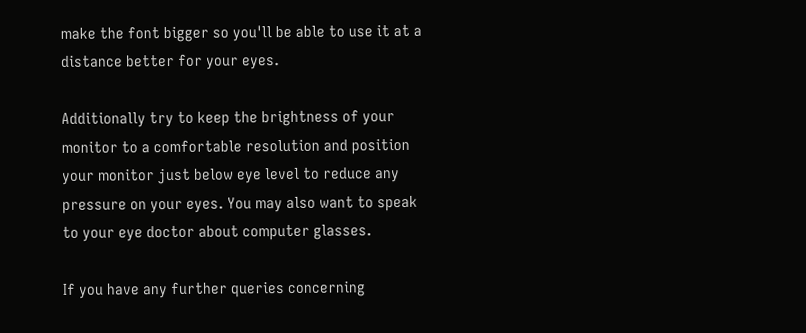make the font bigger so you'll be able to use it at a distance better for your eyes.

Additionally try to keep the brightness of your monitor to a comfortable resolution and position your monitor just below eye level to reduce any pressure on your eyes. You may also want to speak to your eye doctor about computer glasses.

If you have any further queries concerning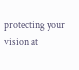protecting your vision at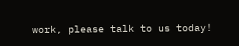work, please talk to us today!